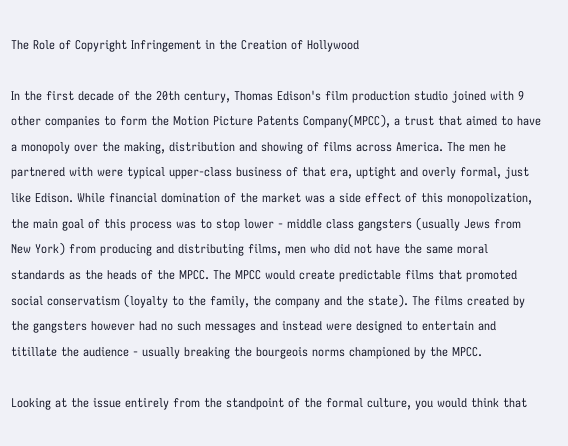The Role of Copyright Infringement in the Creation of Hollywood

In the first decade of the 20th century, Thomas Edison's film production studio joined with 9 other companies to form the Motion Picture Patents Company(MPCC), a trust that aimed to have a monopoly over the making, distribution and showing of films across America. The men he partnered with were typical upper-class business of that era, uptight and overly formal, just like Edison. While financial domination of the market was a side effect of this monopolization, the main goal of this process was to stop lower - middle class gangsters (usually Jews from New York) from producing and distributing films, men who did not have the same moral standards as the heads of the MPCC. The MPCC would create predictable films that promoted social conservatism (loyalty to the family, the company and the state). The films created by the gangsters however had no such messages and instead were designed to entertain and titillate the audience - usually breaking the bourgeois norms championed by the MPCC.

Looking at the issue entirely from the standpoint of the formal culture, you would think that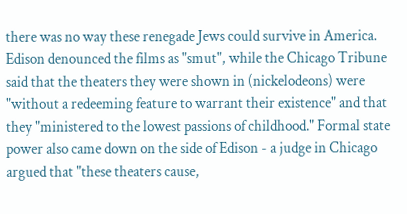there was no way these renegade Jews could survive in America. Edison denounced the films as "smut", while the Chicago Tribune said that the theaters they were shown in (nickelodeons) were "without a redeeming feature to warrant their existence" and that they "ministered to the lowest passions of childhood." Formal state power also came down on the side of Edison - a judge in Chicago argued that "these theaters cause,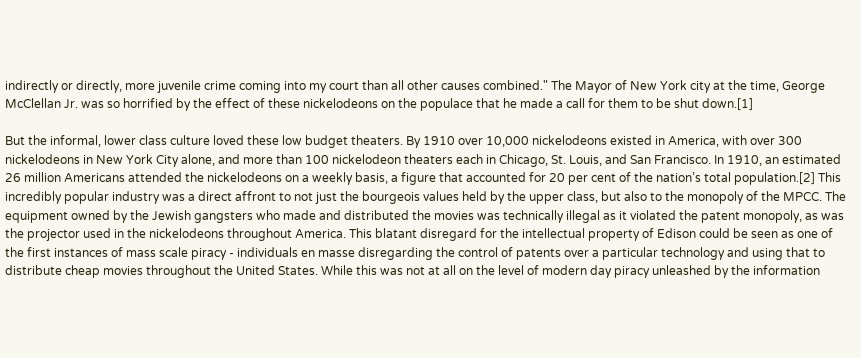indirectly or directly, more juvenile crime coming into my court than all other causes combined." The Mayor of New York city at the time, George McClellan Jr. was so horrified by the effect of these nickelodeons on the populace that he made a call for them to be shut down.[1]

But the informal, lower class culture loved these low budget theaters. By 1910 over 10,000 nickelodeons existed in America, with over 300 nickelodeons in New York City alone, and more than 100 nickelodeon theaters each in Chicago, St. Louis, and San Francisco. In 1910, an estimated 26 million Americans attended the nickelodeons on a weekly basis, a figure that accounted for 20 per cent of the nation’s total population.[2] This incredibly popular industry was a direct affront to not just the bourgeois values held by the upper class, but also to the monopoly of the MPCC. The equipment owned by the Jewish gangsters who made and distributed the movies was technically illegal as it violated the patent monopoly, as was the projector used in the nickelodeons throughout America. This blatant disregard for the intellectual property of Edison could be seen as one of the first instances of mass scale piracy - individuals en masse disregarding the control of patents over a particular technology and using that to distribute cheap movies throughout the United States. While this was not at all on the level of modern day piracy unleashed by the information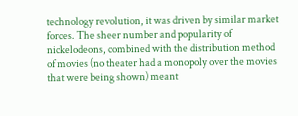technology revolution, it was driven by similar market forces. The sheer number and popularity of nickelodeons, combined with the distribution method of movies (no theater had a monopoly over the movies that were being shown) meant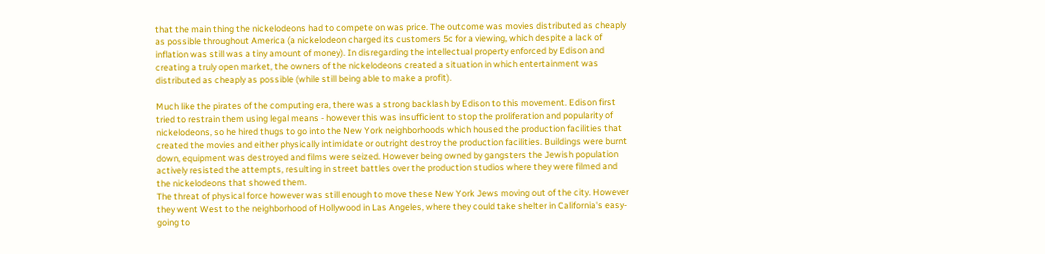that the main thing the nickelodeons had to compete on was price. The outcome was movies distributed as cheaply as possible throughout America (a nickelodeon charged its customers 5c for a viewing, which despite a lack of inflation was still was a tiny amount of money). In disregarding the intellectual property enforced by Edison and creating a truly open market, the owners of the nickelodeons created a situation in which entertainment was distributed as cheaply as possible (while still being able to make a profit).

Much like the pirates of the computing era, there was a strong backlash by Edison to this movement. Edison first tried to restrain them using legal means - however this was insufficient to stop the proliferation and popularity of nickelodeons, so he hired thugs to go into the New York neighborhoods which housed the production facilities that created the movies and either physically intimidate or outright destroy the production facilities. Buildings were burnt down, equipment was destroyed and films were seized. However being owned by gangsters the Jewish population actively resisted the attempts, resulting in street battles over the production studios where they were filmed and the nickelodeons that showed them.
The threat of physical force however was still enough to move these New York Jews moving out of the city. However they went West to the neighborhood of Hollywood in Las Angeles, where they could take shelter in California's easy-going to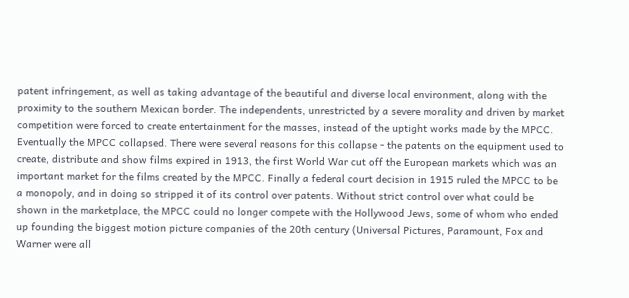patent infringement, as well as taking advantage of the beautiful and diverse local environment, along with the proximity to the southern Mexican border. The independents, unrestricted by a severe morality and driven by market competition were forced to create entertainment for the masses, instead of the uptight works made by the MPCC.
Eventually the MPCC collapsed. There were several reasons for this collapse - the patents on the equipment used to create, distribute and show films expired in 1913, the first World War cut off the European markets which was an important market for the films created by the MPCC. Finally a federal court decision in 1915 ruled the MPCC to be a monopoly, and in doing so stripped it of its control over patents. Without strict control over what could be shown in the marketplace, the MPCC could no longer compete with the Hollywood Jews, some of whom who ended up founding the biggest motion picture companies of the 20th century (Universal Pictures, Paramount, Fox and Warner were all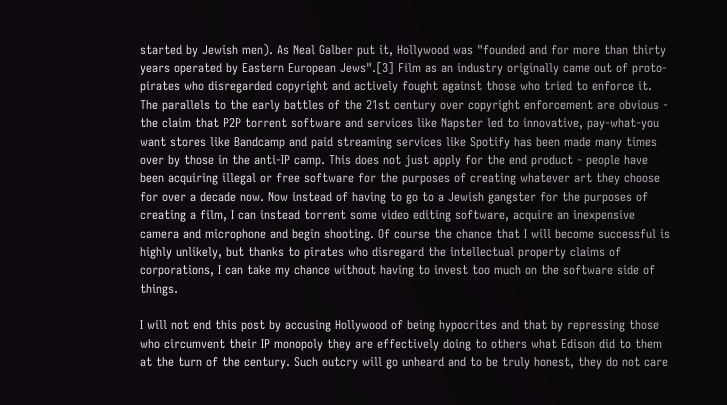started by Jewish men). As Neal Galber put it, Hollywood was "founded and for more than thirty years operated by Eastern European Jews".[3] Film as an industry originally came out of proto-pirates who disregarded copyright and actively fought against those who tried to enforce it. The parallels to the early battles of the 21st century over copyright enforcement are obvious - the claim that P2P torrent software and services like Napster led to innovative, pay-what-you want stores like Bandcamp and paid streaming services like Spotify has been made many times over by those in the anti-IP camp. This does not just apply for the end product - people have been acquiring illegal or free software for the purposes of creating whatever art they choose for over a decade now. Now instead of having to go to a Jewish gangster for the purposes of creating a film, I can instead torrent some video editing software, acquire an inexpensive camera and microphone and begin shooting. Of course the chance that I will become successful is highly unlikely, but thanks to pirates who disregard the intellectual property claims of corporations, I can take my chance without having to invest too much on the software side of things.

I will not end this post by accusing Hollywood of being hypocrites and that by repressing those who circumvent their IP monopoly they are effectively doing to others what Edison did to them at the turn of the century. Such outcry will go unheard and to be truly honest, they do not care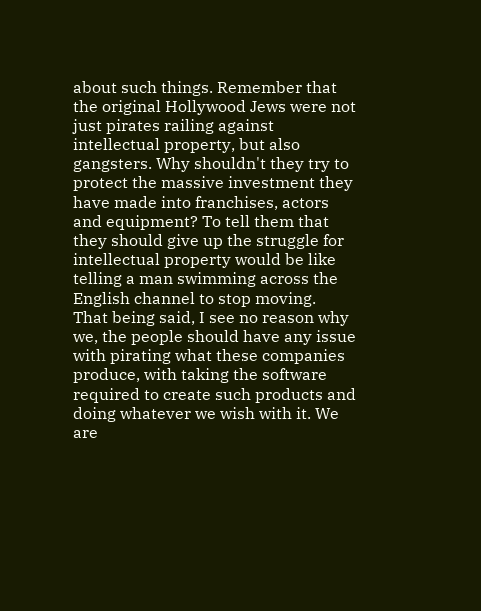about such things. Remember that the original Hollywood Jews were not just pirates railing against intellectual property, but also gangsters. Why shouldn't they try to protect the massive investment they have made into franchises, actors and equipment? To tell them that they should give up the struggle for intellectual property would be like telling a man swimming across the English channel to stop moving.
That being said, I see no reason why we, the people should have any issue with pirating what these companies produce, with taking the software required to create such products and doing whatever we wish with it. We are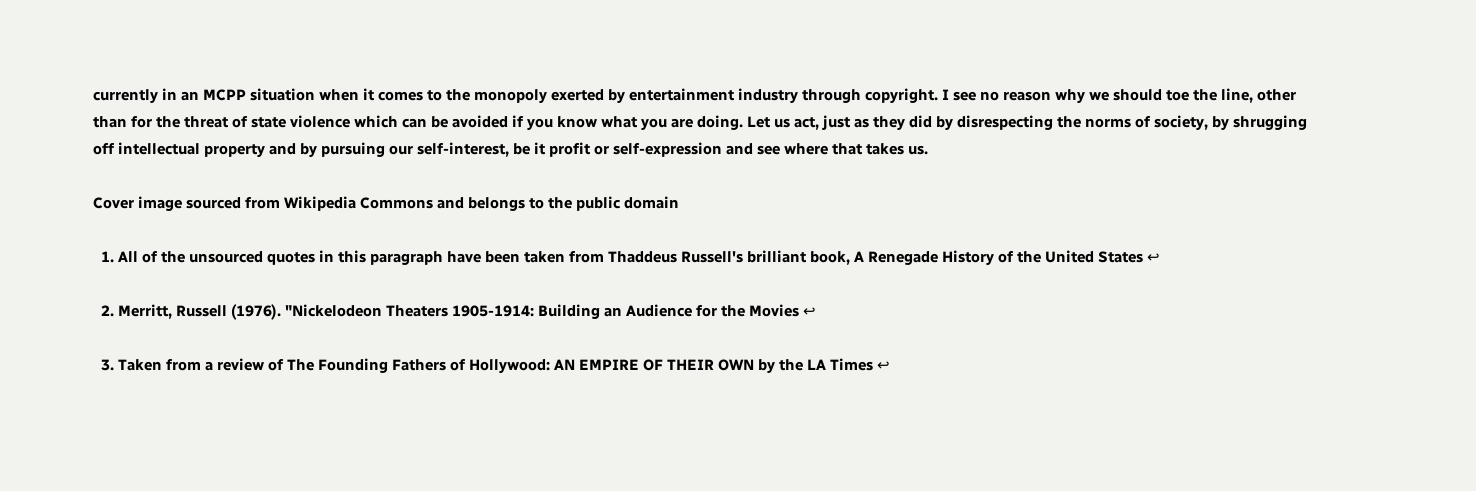currently in an MCPP situation when it comes to the monopoly exerted by entertainment industry through copyright. I see no reason why we should toe the line, other than for the threat of state violence which can be avoided if you know what you are doing. Let us act, just as they did by disrespecting the norms of society, by shrugging off intellectual property and by pursuing our self-interest, be it profit or self-expression and see where that takes us.

Cover image sourced from Wikipedia Commons and belongs to the public domain

  1. All of the unsourced quotes in this paragraph have been taken from Thaddeus Russell's brilliant book, A Renegade History of the United States ↩

  2. Merritt, Russell (1976). "Nickelodeon Theaters 1905-1914: Building an Audience for the Movies ↩

  3. Taken from a review of The Founding Fathers of Hollywood: AN EMPIRE OF THEIR OWN by the LA Times ↩